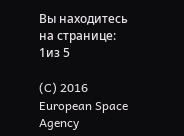Вы находитесь на странице: 1из 5

(C) 2016 European Space Agency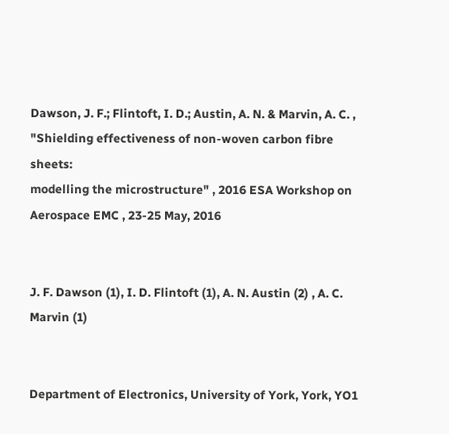Dawson, J. F.; Flintoft, I. D.; Austin, A. N. & Marvin, A. C. , "Shielding effectiveness of non-woven carbon fibre sheets:
modelling the microstructure" , 2016 ESA Workshop on Aerospace EMC , 23-25 May, 2016


J. F. Dawson (1), I. D. Flintoft (1), A. N. Austin (2) , A. C. Marvin (1)


Department of Electronics, University of York, York, YO1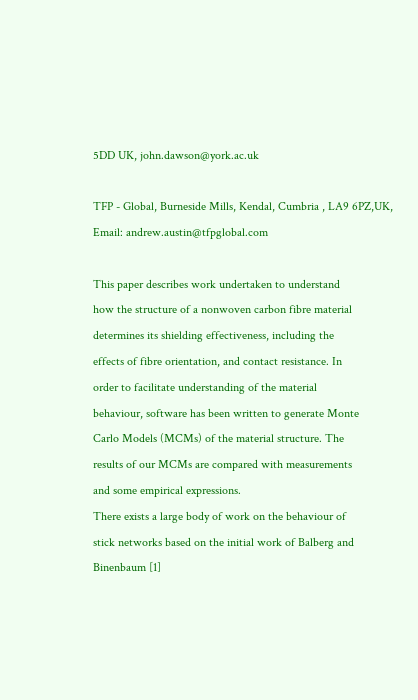5DD UK, john.dawson@york.ac.uk

TFP - Global, Burneside Mills, Kendal, Cumbria , LA9 6PZ,UK, Email: andrew.austin@tfpglobal.com

This paper describes work undertaken to understand
how the structure of a nonwoven carbon fibre material
determines its shielding effectiveness, including the
effects of fibre orientation, and contact resistance. In
order to facilitate understanding of the material
behaviour, software has been written to generate Monte
Carlo Models (MCMs) of the material structure. The
results of our MCMs are compared with measurements
and some empirical expressions.
There exists a large body of work on the behaviour of
stick networks based on the initial work of Balberg and
Binenbaum [1]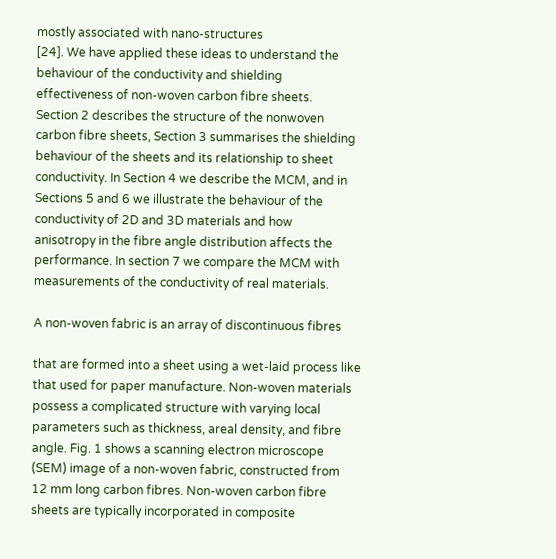mostly associated with nano-structures
[24]. We have applied these ideas to understand the
behaviour of the conductivity and shielding
effectiveness of non-woven carbon fibre sheets.
Section 2 describes the structure of the nonwoven
carbon fibre sheets, Section 3 summarises the shielding
behaviour of the sheets and its relationship to sheet
conductivity. In Section 4 we describe the MCM, and in
Sections 5 and 6 we illustrate the behaviour of the
conductivity of 2D and 3D materials and how
anisotropy in the fibre angle distribution affects the
performance. In section 7 we compare the MCM with
measurements of the conductivity of real materials.

A non-woven fabric is an array of discontinuous fibres

that are formed into a sheet using a wet-laid process like
that used for paper manufacture. Non-woven materials
possess a complicated structure with varying local
parameters such as thickness, areal density, and fibre
angle. Fig. 1 shows a scanning electron microscope
(SEM) image of a non-woven fabric, constructed from
12 mm long carbon fibres. Non-woven carbon fibre
sheets are typically incorporated in composite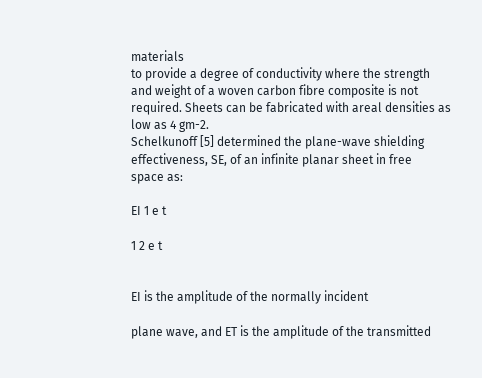materials
to provide a degree of conductivity where the strength
and weight of a woven carbon fibre composite is not
required. Sheets can be fabricated with areal densities as
low as 4 gm-2.
Schelkunoff [5] determined the plane-wave shielding
effectiveness, SE, of an infinite planar sheet in free
space as:

EI 1 e t

1 2 e t


EI is the amplitude of the normally incident

plane wave, and ET is the amplitude of the transmitted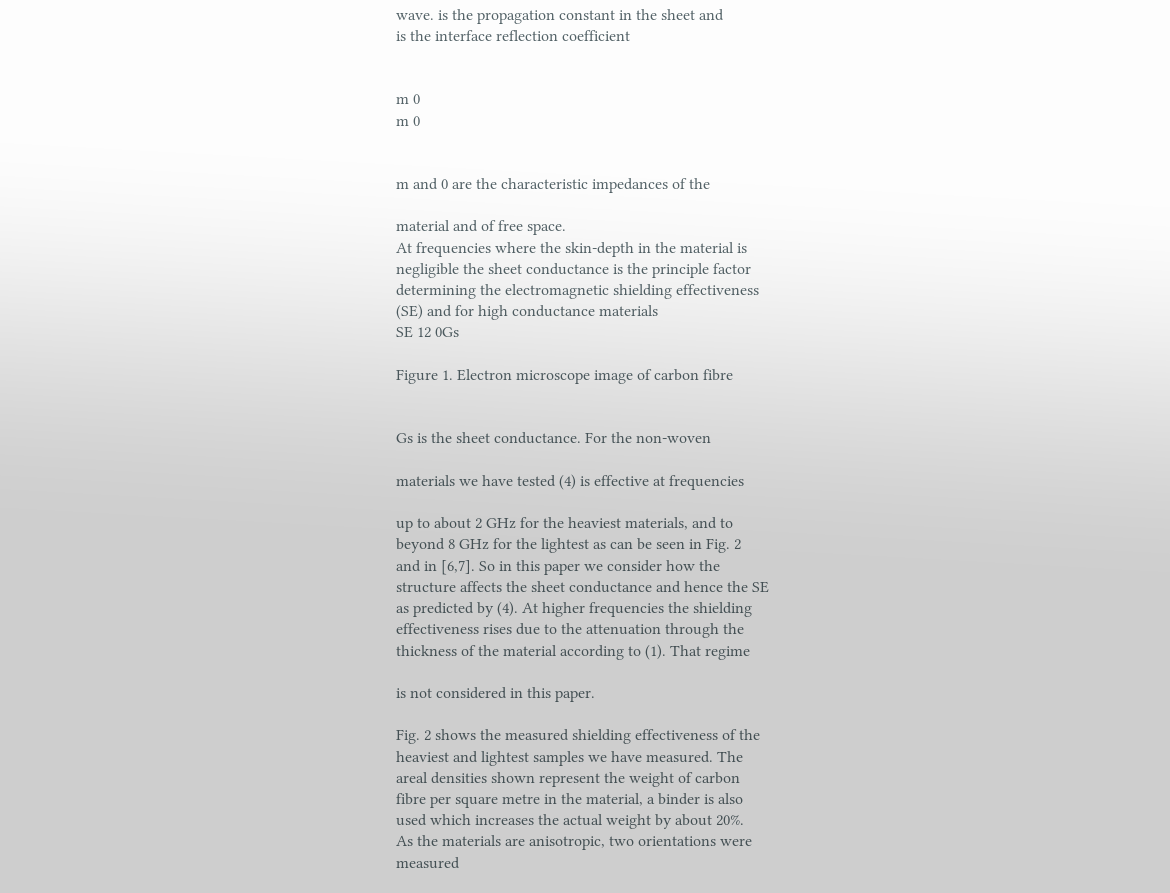wave. is the propagation constant in the sheet and
is the interface reflection coefficient


m 0
m 0


m and 0 are the characteristic impedances of the

material and of free space.
At frequencies where the skin-depth in the material is
negligible the sheet conductance is the principle factor
determining the electromagnetic shielding effectiveness
(SE) and for high conductance materials
SE 12 0Gs

Figure 1. Electron microscope image of carbon fibre


Gs is the sheet conductance. For the non-woven

materials we have tested (4) is effective at frequencies

up to about 2 GHz for the heaviest materials, and to
beyond 8 GHz for the lightest as can be seen in Fig. 2
and in [6,7]. So in this paper we consider how the
structure affects the sheet conductance and hence the SE
as predicted by (4). At higher frequencies the shielding
effectiveness rises due to the attenuation through the
thickness of the material according to (1). That regime

is not considered in this paper.

Fig. 2 shows the measured shielding effectiveness of the
heaviest and lightest samples we have measured. The
areal densities shown represent the weight of carbon
fibre per square metre in the material, a binder is also
used which increases the actual weight by about 20%.
As the materials are anisotropic, two orientations were
measured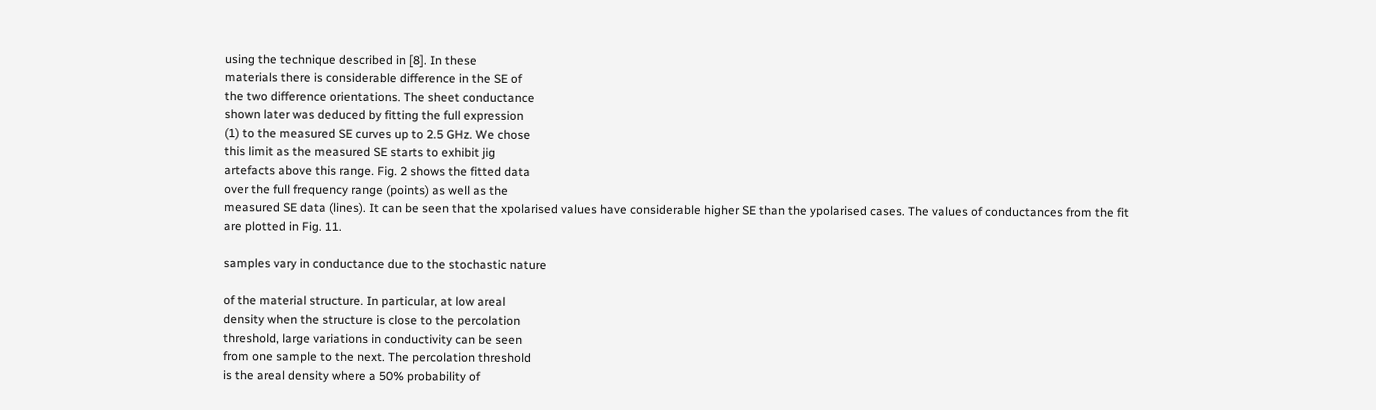using the technique described in [8]. In these
materials there is considerable difference in the SE of
the two difference orientations. The sheet conductance
shown later was deduced by fitting the full expression
(1) to the measured SE curves up to 2.5 GHz. We chose
this limit as the measured SE starts to exhibit jig
artefacts above this range. Fig. 2 shows the fitted data
over the full frequency range (points) as well as the
measured SE data (lines). It can be seen that the xpolarised values have considerable higher SE than the ypolarised cases. The values of conductances from the fit
are plotted in Fig. 11.

samples vary in conductance due to the stochastic nature

of the material structure. In particular, at low areal
density when the structure is close to the percolation
threshold, large variations in conductivity can be seen
from one sample to the next. The percolation threshold
is the areal density where a 50% probability of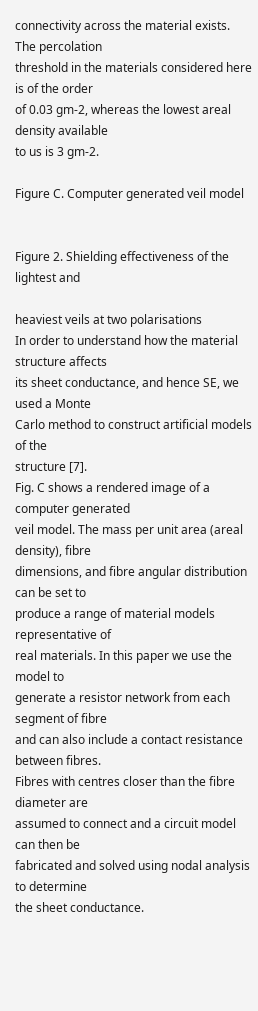connectivity across the material exists. The percolation
threshold in the materials considered here is of the order
of 0.03 gm-2, whereas the lowest areal density available
to us is 3 gm-2.

Figure C. Computer generated veil model


Figure 2. Shielding effectiveness of the lightest and

heaviest veils at two polarisations
In order to understand how the material structure affects
its sheet conductance, and hence SE, we used a Monte
Carlo method to construct artificial models of the
structure [7].
Fig. C shows a rendered image of a computer generated
veil model. The mass per unit area (areal density), fibre
dimensions, and fibre angular distribution can be set to
produce a range of material models representative of
real materials. In this paper we use the model to
generate a resistor network from each segment of fibre
and can also include a contact resistance between fibres.
Fibres with centres closer than the fibre diameter are
assumed to connect and a circuit model can then be
fabricated and solved using nodal analysis to determine
the sheet conductance.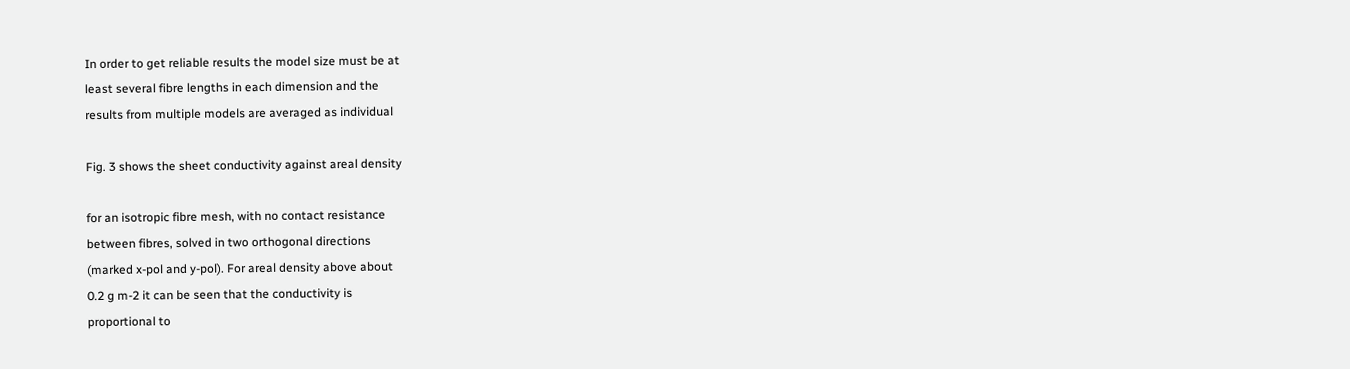In order to get reliable results the model size must be at
least several fibre lengths in each dimension and the
results from multiple models are averaged as individual

Fig. 3 shows the sheet conductivity against areal density

for an isotropic fibre mesh, with no contact resistance
between fibres, solved in two orthogonal directions
(marked x-pol and y-pol). For areal density above about
0.2 g m-2 it can be seen that the conductivity is
proportional to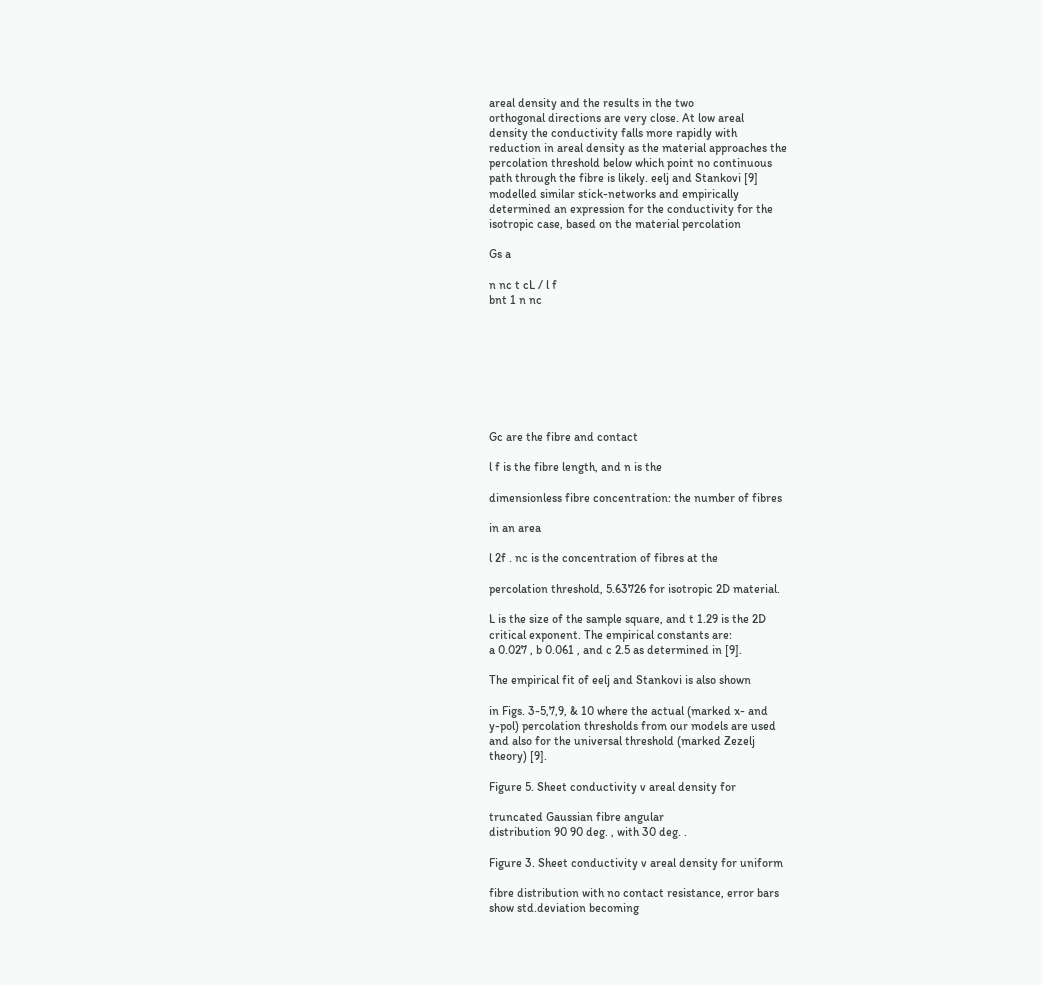areal density and the results in the two
orthogonal directions are very close. At low areal
density the conductivity falls more rapidly with
reduction in areal density as the material approaches the
percolation threshold below which point no continuous
path through the fibre is likely. eelj and Stankovi [9]
modelled similar stick-networks and empirically
determined an expression for the conductivity for the
isotropic case, based on the material percolation

Gs a

n nc t cL / l f
bnt 1 n nc








Gc are the fibre and contact

l f is the fibre length, and n is the

dimensionless fibre concentration: the number of fibres

in an area

l 2f . nc is the concentration of fibres at the

percolation threshold, 5.63726 for isotropic 2D material.

L is the size of the sample square, and t 1.29 is the 2D
critical exponent. The empirical constants are:
a 0.027 , b 0.061 , and c 2.5 as determined in [9].

The empirical fit of eelj and Stankovi is also shown

in Figs. 3-5,7,9, & 10 where the actual (marked x- and
y-pol) percolation thresholds from our models are used
and also for the universal threshold (marked Zezelj
theory) [9].

Figure 5. Sheet conductivity v areal density for

truncated Gaussian fibre angular
distribution 90 90 deg. , with 30 deg. .

Figure 3. Sheet conductivity v areal density for uniform

fibre distribution with no contact resistance, error bars
show std.deviation becoming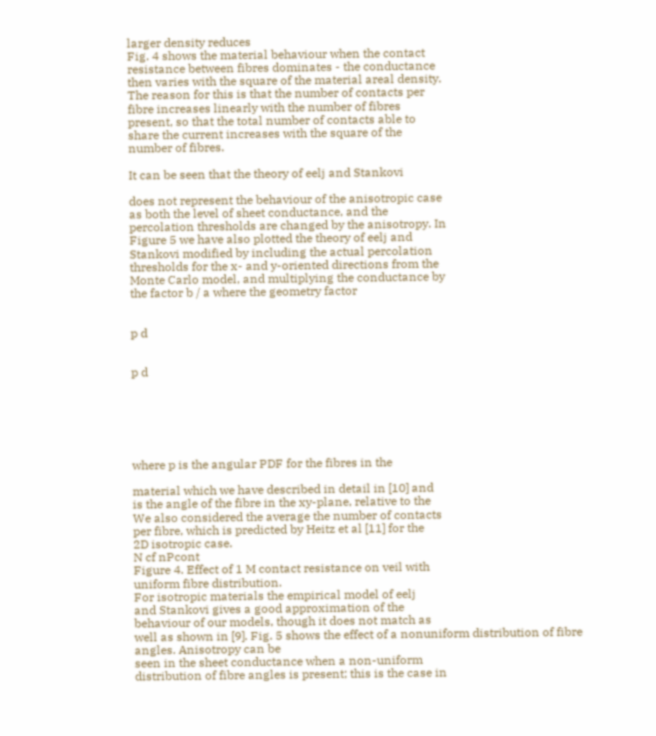larger density reduces
Fig. 4 shows the material behaviour when the contact
resistance between fibres dominates - the conductance
then varies with the square of the material areal density.
The reason for this is that the number of contacts per
fibre increases linearly with the number of fibres
present, so that the total number of contacts able to
share the current increases with the square of the
number of fibres.

It can be seen that the theory of eelj and Stankovi

does not represent the behaviour of the anisotropic case
as both the level of sheet conductance, and the
percolation thresholds are changed by the anisotropy. In
Figure 5 we have also plotted the theory of eelj and
Stankovi modified by including the actual percolation
thresholds for the x- and y-oriented directions from the
Monte Carlo model, and multiplying the conductance by
the factor b / a where the geometry factor


p d


p d






where p is the angular PDF for the fibres in the

material which we have described in detail in [10] and
is the angle of the fibre in the xy-plane, relative to the
We also considered the average the number of contacts
per fibre, which is predicted by Heitz et al [11] for the
2D isotropic case.
N cf nPcont
Figure 4. Effect of 1 M contact resistance on veil with
uniform fibre distribution.
For isotropic materials the empirical model of eelj
and Stankovi gives a good approximation of the
behaviour of our models, though it does not match as
well as shown in [9]. Fig. 5 shows the effect of a nonuniform distribution of fibre angles. Anisotropy can be
seen in the sheet conductance when a non-uniform
distribution of fibre angles is present; this is the case in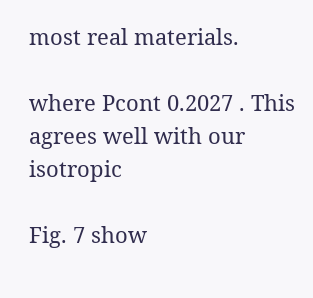most real materials.

where Pcont 0.2027 . This agrees well with our isotropic

Fig. 7 show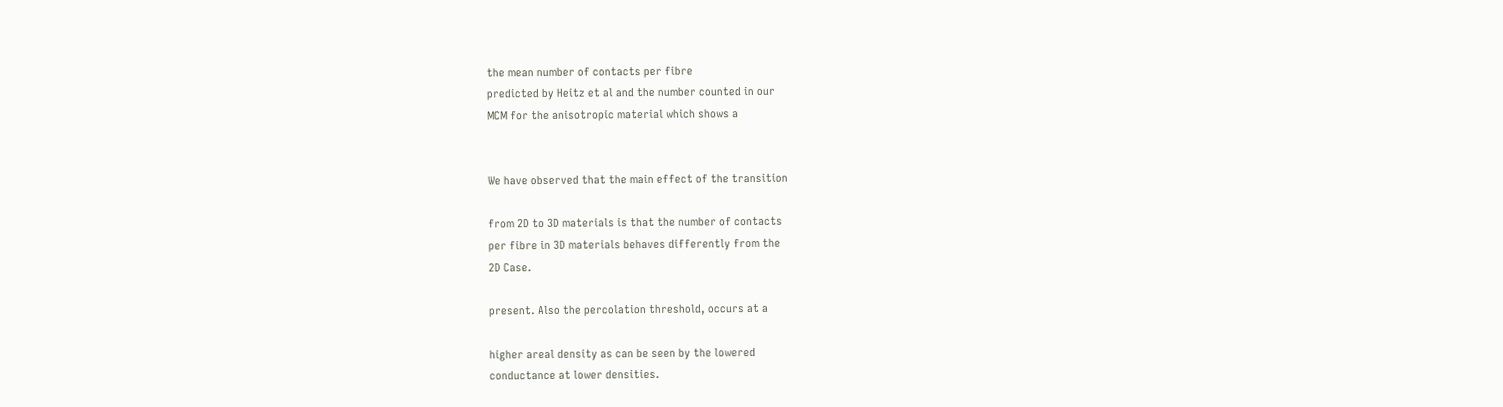the mean number of contacts per fibre
predicted by Heitz et al and the number counted in our
MCM for the anisotropic material which shows a


We have observed that the main effect of the transition

from 2D to 3D materials is that the number of contacts
per fibre in 3D materials behaves differently from the
2D Case.

present. Also the percolation threshold, occurs at a

higher areal density as can be seen by the lowered
conductance at lower densities.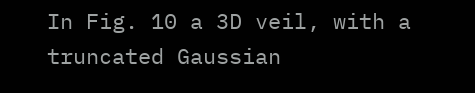In Fig. 10 a 3D veil, with a truncated Gaussian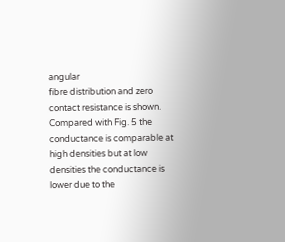angular
fibre distribution and zero contact resistance is shown.
Compared with Fig. 5 the conductance is comparable at
high densities but at low densities the conductance is
lower due to the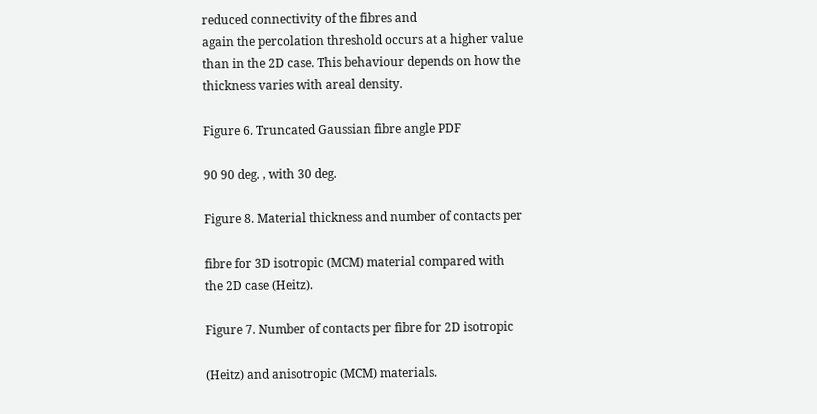reduced connectivity of the fibres and
again the percolation threshold occurs at a higher value
than in the 2D case. This behaviour depends on how the
thickness varies with areal density.

Figure 6. Truncated Gaussian fibre angle PDF

90 90 deg. , with 30 deg.

Figure 8. Material thickness and number of contacts per

fibre for 3D isotropic (MCM) material compared with
the 2D case (Heitz).

Figure 7. Number of contacts per fibre for 2D isotropic

(Heitz) and anisotropic (MCM) materials.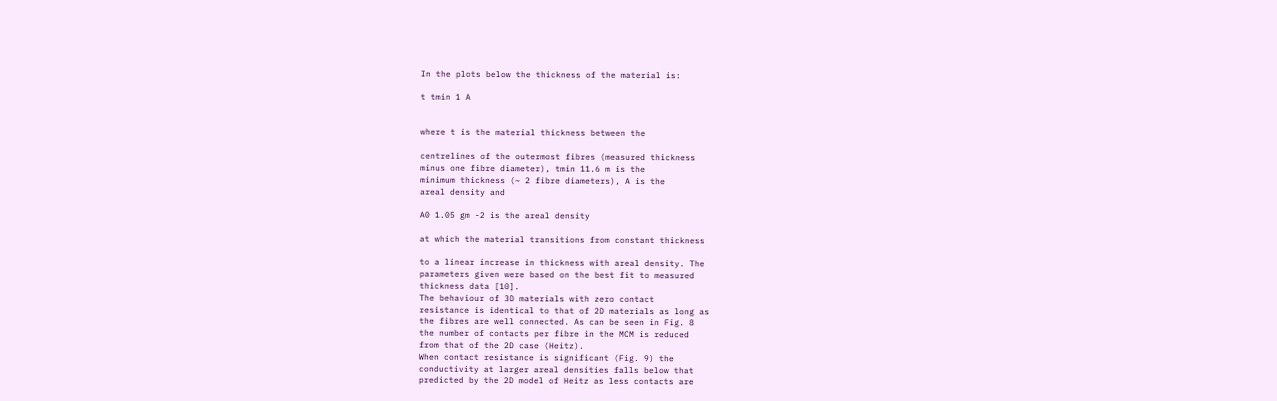In the plots below the thickness of the material is:

t tmin 1 A


where t is the material thickness between the

centrelines of the outermost fibres (measured thickness
minus one fibre diameter), tmin 11.6 m is the
minimum thickness (~ 2 fibre diameters), A is the
areal density and

A0 1.05 gm -2 is the areal density

at which the material transitions from constant thickness

to a linear increase in thickness with areal density. The
parameters given were based on the best fit to measured
thickness data [10].
The behaviour of 3D materials with zero contact
resistance is identical to that of 2D materials as long as
the fibres are well connected. As can be seen in Fig. 8
the number of contacts per fibre in the MCM is reduced
from that of the 2D case (Heitz).
When contact resistance is significant (Fig. 9) the
conductivity at larger areal densities falls below that
predicted by the 2D model of Heitz as less contacts are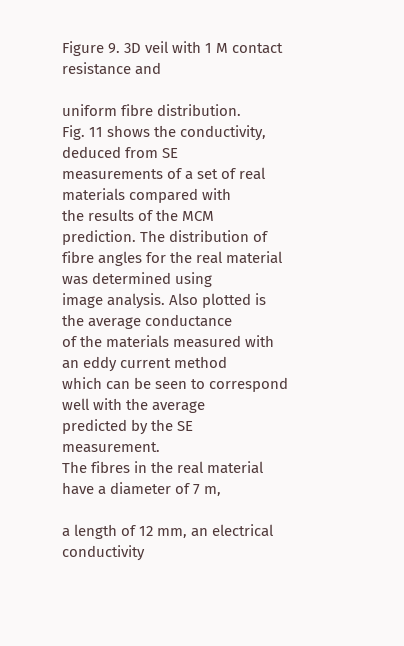Figure 9. 3D veil with 1 M contact resistance and

uniform fibre distribution.
Fig. 11 shows the conductivity, deduced from SE
measurements of a set of real materials compared with
the results of the MCM prediction. The distribution of
fibre angles for the real material was determined using
image analysis. Also plotted is the average conductance
of the materials measured with an eddy current method
which can be seen to correspond well with the average
predicted by the SE measurement.
The fibres in the real material have a diameter of 7 m,

a length of 12 mm, an electrical conductivity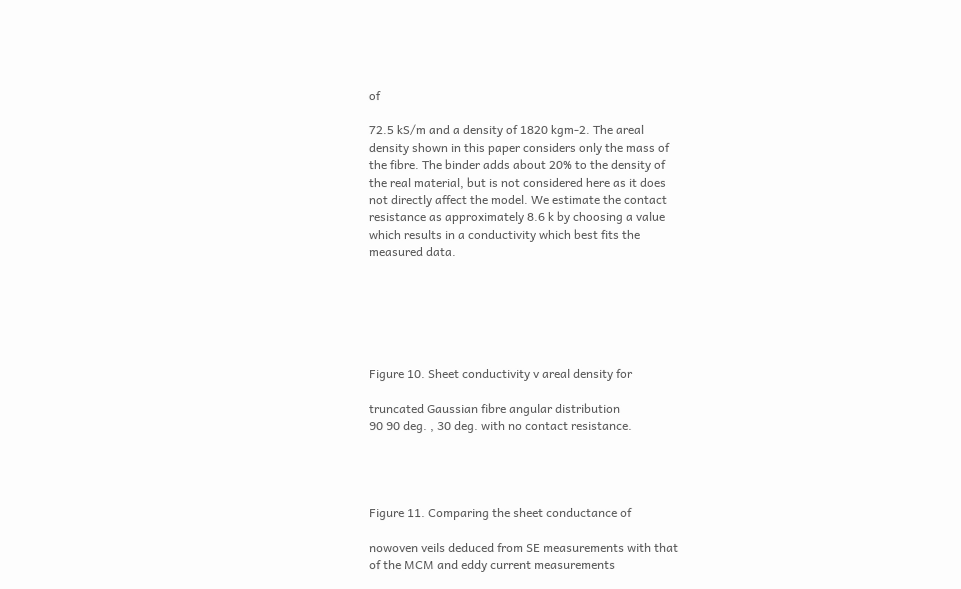of

72.5 kS/m and a density of 1820 kgm-2. The areal
density shown in this paper considers only the mass of
the fibre. The binder adds about 20% to the density of
the real material, but is not considered here as it does
not directly affect the model. We estimate the contact
resistance as approximately 8.6 k by choosing a value
which results in a conductivity which best fits the
measured data.






Figure 10. Sheet conductivity v areal density for

truncated Gaussian fibre angular distribution
90 90 deg. , 30 deg. with no contact resistance.




Figure 11. Comparing the sheet conductance of

nowoven veils deduced from SE measurements with that
of the MCM and eddy current measurements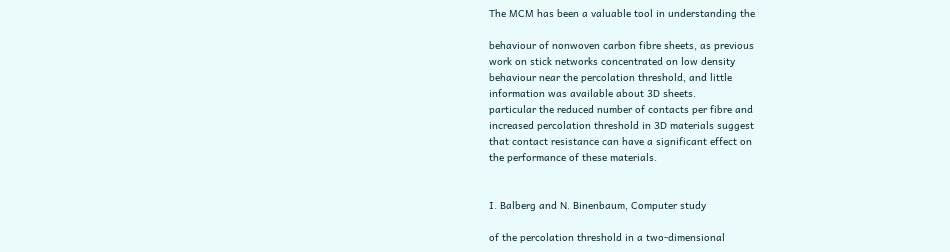The MCM has been a valuable tool in understanding the

behaviour of nonwoven carbon fibre sheets, as previous
work on stick networks concentrated on low density
behaviour near the percolation threshold, and little
information was available about 3D sheets.
particular the reduced number of contacts per fibre and
increased percolation threshold in 3D materials suggest
that contact resistance can have a significant effect on
the performance of these materials.


I. Balberg and N. Binenbaum, Computer study

of the percolation threshold in a two-dimensional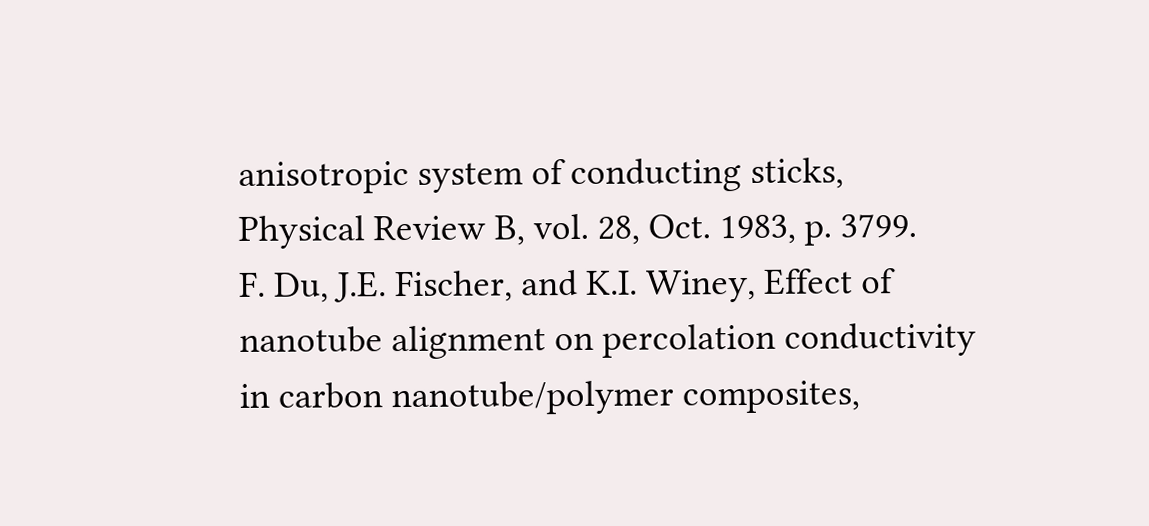anisotropic system of conducting sticks,
Physical Review B, vol. 28, Oct. 1983, p. 3799.
F. Du, J.E. Fischer, and K.I. Winey, Effect of
nanotube alignment on percolation conductivity
in carbon nanotube/polymer composites,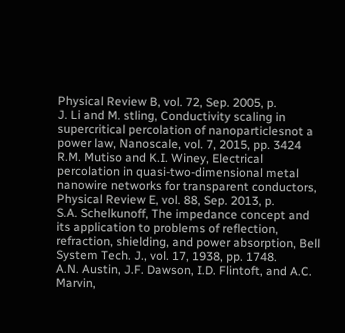Physical Review B, vol. 72, Sep. 2005, p.
J. Li and M. stling, Conductivity scaling in
supercritical percolation of nanoparticlesnot a
power law, Nanoscale, vol. 7, 2015, pp. 3424
R.M. Mutiso and K.I. Winey, Electrical
percolation in quasi-two-dimensional metal
nanowire networks for transparent conductors,
Physical Review E, vol. 88, Sep. 2013, p.
S.A. Schelkunoff, The impedance concept and
its application to problems of reflection,
refraction, shielding, and power absorption, Bell
System Tech. J., vol. 17, 1938, pp. 1748.
A.N. Austin, J.F. Dawson, I.D. Flintoft, and A.C.
Marvin,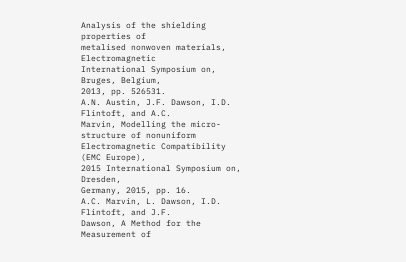Analysis of the shielding properties of
metalised nonwoven materials, Electromagnetic
International Symposium on, Bruges, Belgium,
2013, pp. 526531.
A.N. Austin, J.F. Dawson, I.D. Flintoft, and A.C.
Marvin, Modelling the micro-structure of nonuniform
Electromagnetic Compatibility (EMC Europe),
2015 International Symposium on, Dresden,
Germany, 2015, pp. 16.
A.C. Marvin, L. Dawson, I.D. Flintoft, and J.F.
Dawson, A Method for the Measurement of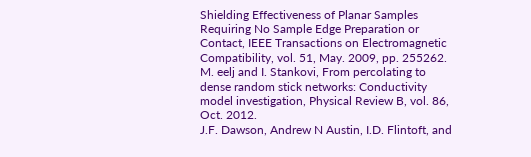Shielding Effectiveness of Planar Samples
Requiring No Sample Edge Preparation or
Contact, IEEE Transactions on Electromagnetic
Compatibility, vol. 51, May. 2009, pp. 255262.
M. eelj and I. Stankovi, From percolating to
dense random stick networks: Conductivity
model investigation, Physical Review B, vol. 86,
Oct. 2012.
J.F. Dawson, Andrew N Austin, I.D. Flintoft, and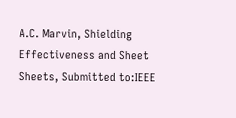A.C. Marvin, Shielding Effectiveness and Sheet
Sheets, Submitted to:IEEE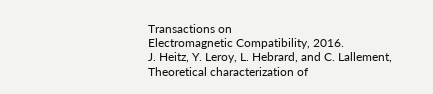Transactions on
Electromagnetic Compatibility, 2016.
J. Heitz, Y. Leroy, L. Hebrard, and C. Lallement,
Theoretical characterization of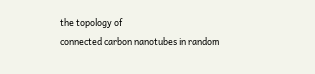the topology of
connected carbon nanotubes in random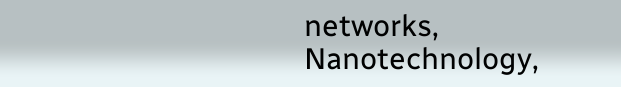networks, Nanotechnology,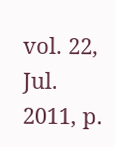vol. 22, Jul. 2011, p.